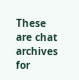These are chat archives for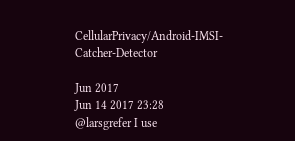CellularPrivacy/Android-IMSI-Catcher-Detector

Jun 2017
Jun 14 2017 23:28
@larsgrefer I use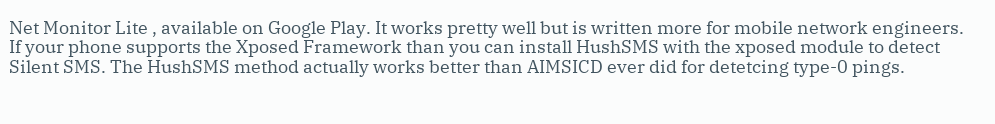Net Monitor Lite , available on Google Play. It works pretty well but is written more for mobile network engineers. If your phone supports the Xposed Framework than you can install HushSMS with the xposed module to detect Silent SMS. The HushSMS method actually works better than AIMSICD ever did for detetcing type-0 pings.